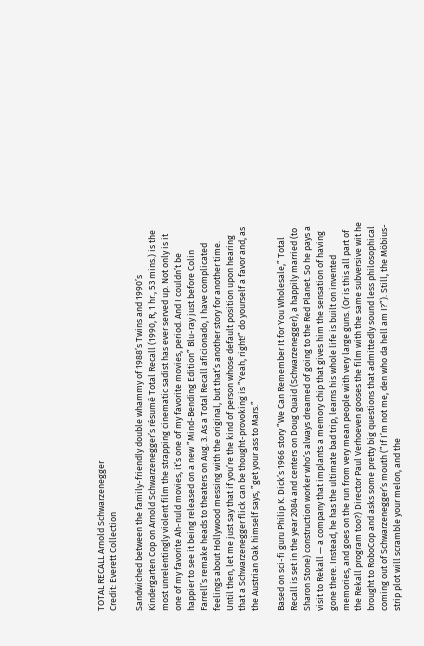TOTAL RECALL Arnold Schwarzenegger
Credit: Everett Collection

Sandwiched between the family-friendly double whammy of 1988’s Twins and 1990’s Kindergarten Cop on Arnold Schwarzenegger’s résumé Total Recall (1990, R, 1 hr., 53 mins.) is the most unrelentingly violent film the strapping cinematic sadist has ever served up. Not only is it one of my favorite Ah-nuld movies, it’s one of my favorite movies, period. And I couldn’t be happier to see it being released on a new ”Mind-Bending Edition” Blu-ray just before Colin Farrell’s remake heads to theaters on Aug. 3. As a Total Recall aficionado, I have complicated feelings about Hollywood messing with the original, but that’s another story for another time. Until then, let me just say that if you’re the kind of person whose default position upon hearing that a Schwarzenegger flick can be thought-provoking is ”Yeah, right!” do yourself a favor and, as the Austrian Oak himself says, ”get your ass to Mars.”

Based on sci-fi guru Philip K. Dick’s 1966 story ”We Can Remember It for You Wholesale,” Total Recall is set in the year 2084 and centers on Doug Quaid (Schwarzenegger), a happily married (to Sharon Stone) construction worker who’s always dreamed of going to the Red Planet. So he pays a visit to Rekall — a company that implants a memory chip that gives him the sensation of having gone there. Instead, he has the ultimate bad trip, learns his whole life is built on invented memories, and goes on the run from very mean people with very large guns. (Or is this all part of the Rekall program too?) Director Paul Verhoeven gooses the film with the same subversive wit he brought to RoboCop and asks some pretty big questions that admittedly sound less philosophical coming out of Schwarzenegger’s mouth (”If I’m not me, den who da hell am I?”). Still, the Möbius-strip plot will scramble your melon, and the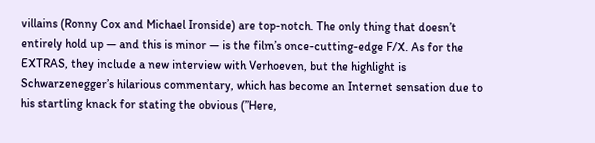villains (Ronny Cox and Michael Ironside) are top-notch. The only thing that doesn’t entirely hold up — and this is minor — is the film’s once-cutting-edge F/X. As for the EXTRAS, they include a new interview with Verhoeven, but the highlight is Schwarzenegger’s hilarious commentary, which has become an Internet sensation due to his startling knack for stating the obvious (”Here,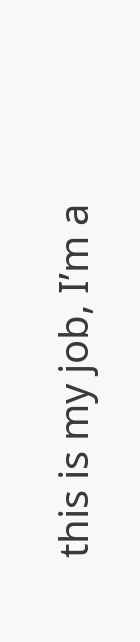this is my job, I’m a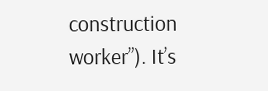construction worker”). It’s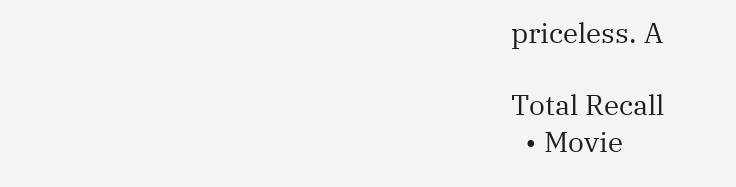priceless. A

Total Recall
  • Movie